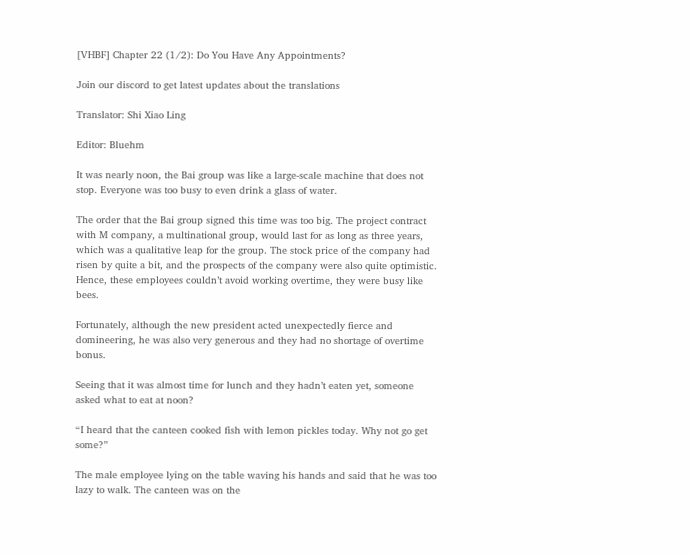[VHBF] Chapter 22 (1/2): Do You Have Any Appointments?

Join our discord to get latest updates about the translations

Translator: Shi Xiao Ling

Editor: Bluehm

It was nearly noon, the Bai group was like a large-scale machine that does not stop. Everyone was too busy to even drink a glass of water.

The order that the Bai group signed this time was too big. The project contract with M company, a multinational group, would last for as long as three years, which was a qualitative leap for the group. The stock price of the company had risen by quite a bit, and the prospects of the company were also quite optimistic. Hence, these employees couldn’t avoid working overtime, they were busy like bees.

Fortunately, although the new president acted unexpectedly fierce and domineering, he was also very generous and they had no shortage of overtime bonus.

Seeing that it was almost time for lunch and they hadn’t eaten yet, someone asked what to eat at noon?

“I heard that the canteen cooked fish with lemon pickles today. Why not go get some?”

The male employee lying on the table waving his hands and said that he was too lazy to walk. The canteen was on the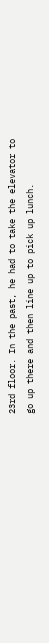23rd floor. In the past, he had to take the elevator to go up there and then line up to pick up lunch.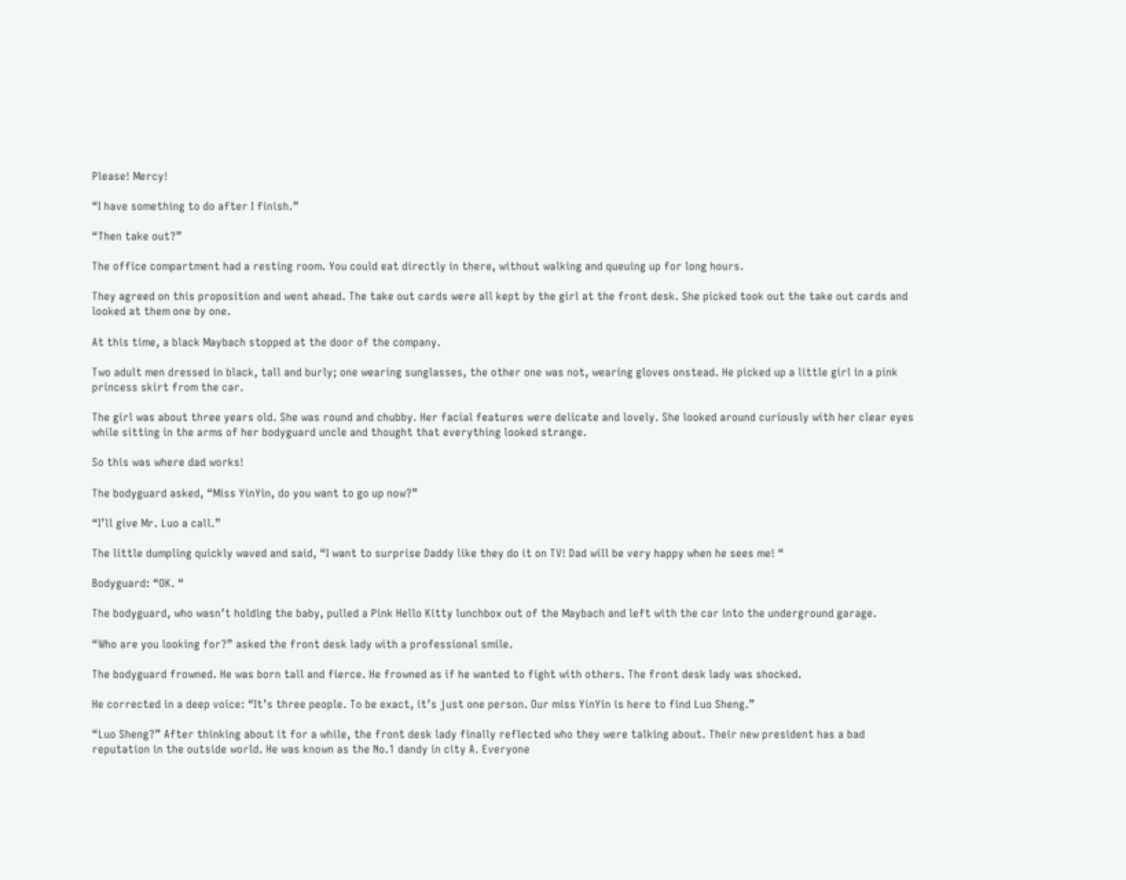Please! Mercy!

“I have something to do after I finish.”

“Then take out?”

The office compartment had a resting room. You could eat directly in there, without walking and queuing up for long hours.

They agreed on this proposition and went ahead. The take out cards were all kept by the girl at the front desk. She picked took out the take out cards and looked at them one by one.

At this time, a black Maybach stopped at the door of the company.

Two adult men dressed in black, tall and burly; one wearing sunglasses, the other one was not, wearing gloves onstead. He picked up a little girl in a pink princess skirt from the car.

The girl was about three years old. She was round and chubby. Her facial features were delicate and lovely. She looked around curiously with her clear eyes while sitting in the arms of her bodyguard uncle and thought that everything looked strange.

So this was where dad works!

The bodyguard asked, “Miss YinYin, do you want to go up now?”

“I’ll give Mr. Luo a call.”

The little dumpling quickly waved and said, “I want to surprise Daddy like they do it on TV! Dad will be very happy when he sees me! “

Bodyguard: “OK. “

The bodyguard, who wasn’t holding the baby, pulled a Pink Hello Kitty lunchbox out of the Maybach and left with the car into the underground garage.

“Who are you looking for?” asked the front desk lady with a professional smile.

The bodyguard frowned. He was born tall and fierce. He frowned as if he wanted to fight with others. The front desk lady was shocked.

He corrected in a deep voice: “It’s three people. To be exact, it’s just one person. Our miss YinYin is here to find Luo Sheng.”

“Luo Sheng?” After thinking about it for a while, the front desk lady finally reflected who they were talking about. Their new president has a bad reputation in the outside world. He was known as the No.1 dandy in city A. Everyone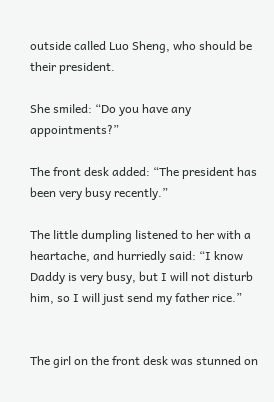outside called Luo Sheng, who should be their president.

She smiled: “Do you have any appointments?”

The front desk added: “The president has been very busy recently.”

The little dumpling listened to her with a heartache, and hurriedly said: “I know Daddy is very busy, but I will not disturb him, so I will just send my father rice.”


The girl on the front desk was stunned on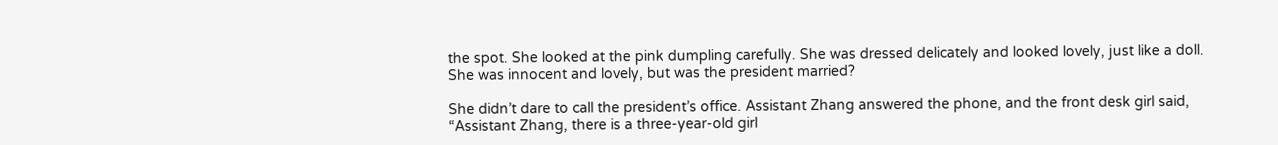the spot. She looked at the pink dumpling carefully. She was dressed delicately and looked lovely, just like a doll. She was innocent and lovely, but was the president married?

She didn’t dare to call the president’s office. Assistant Zhang answered the phone, and the front desk girl said, “Assistant Zhang, there is a three-year-old girl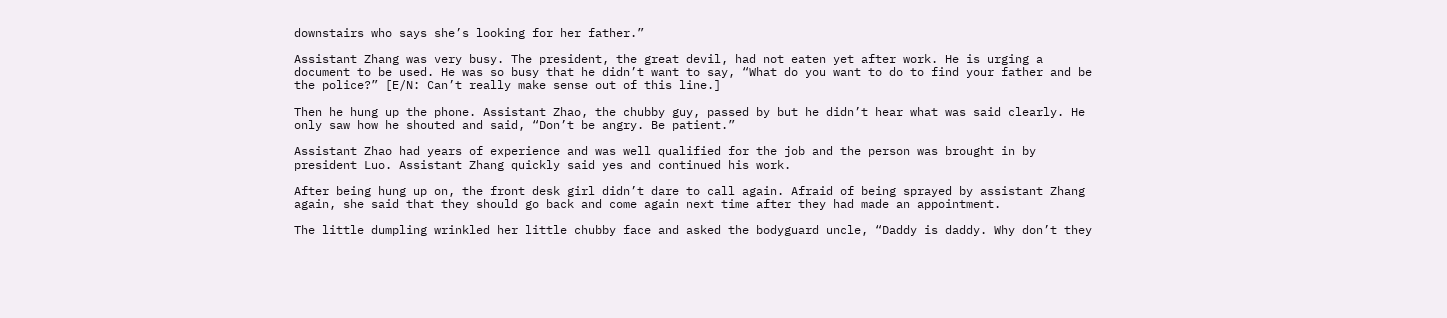downstairs who says she’s looking for her father.”

Assistant Zhang was very busy. The president, the great devil, had not eaten yet after work. He is urging a document to be used. He was so busy that he didn’t want to say, “What do you want to do to find your father and be the police?” [E/N: Can’t really make sense out of this line.]

Then he hung up the phone. Assistant Zhao, the chubby guy, passed by but he didn’t hear what was said clearly. He only saw how he shouted and said, “Don’t be angry. Be patient.”

Assistant Zhao had years of experience and was well qualified for the job and the person was brought in by president Luo. Assistant Zhang quickly said yes and continued his work.

After being hung up on, the front desk girl didn’t dare to call again. Afraid of being sprayed by assistant Zhang again, she said that they should go back and come again next time after they had made an appointment.

The little dumpling wrinkled her little chubby face and asked the bodyguard uncle, “Daddy is daddy. Why don’t they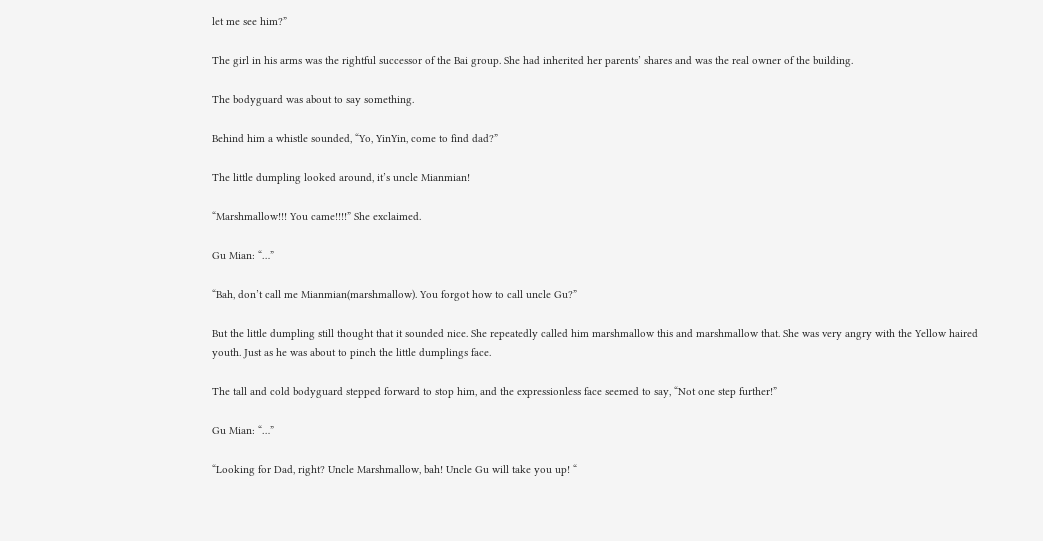let me see him?”

The girl in his arms was the rightful successor of the Bai group. She had inherited her parents’ shares and was the real owner of the building.

The bodyguard was about to say something.

Behind him a whistle sounded, “Yo, YinYin, come to find dad?”

The little dumpling looked around, it’s uncle Mianmian!

“Marshmallow!!! You came!!!!” She exclaimed.

Gu Mian: “…”

“Bah, don’t call me Mianmian(marshmallow). You forgot how to call uncle Gu?”

But the little dumpling still thought that it sounded nice. She repeatedly called him marshmallow this and marshmallow that. She was very angry with the Yellow haired youth. Just as he was about to pinch the little dumplings face.

The tall and cold bodyguard stepped forward to stop him, and the expressionless face seemed to say, “Not one step further!”

Gu Mian: “…”

“Looking for Dad, right? Uncle Marshmallow, bah! Uncle Gu will take you up! “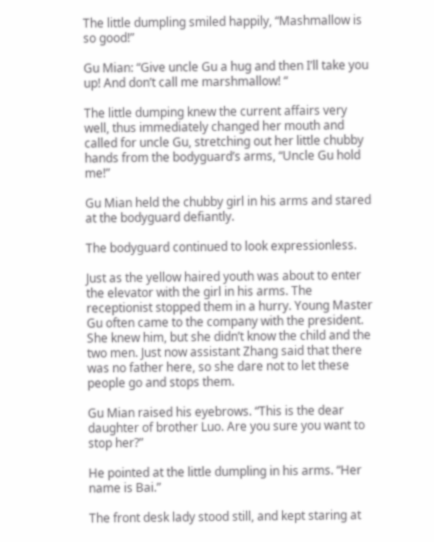The little dumpling smiled happily, “Mashmallow is so good!”

Gu Mian: “Give uncle Gu a hug and then I’ll take you up! And don’t call me marshmallow! “

The little dumping knew the current affairs very well, thus immediately changed her mouth and called for uncle Gu, stretching out her little chubby hands from the bodyguard’s arms, “Uncle Gu hold me!”

Gu Mian held the chubby girl in his arms and stared at the bodyguard defiantly.

The bodyguard continued to look expressionless.

Just as the yellow haired youth was about to enter the elevator with the girl in his arms. The receptionist stopped them in a hurry. Young Master Gu often came to the company with the president. She knew him, but she didn’t know the child and the two men. Just now assistant Zhang said that there was no father here, so she dare not to let these people go and stops them.

Gu Mian raised his eyebrows. “This is the dear daughter of brother Luo. Are you sure you want to stop her?”

He pointed at the little dumpling in his arms. “Her name is Bai.”

The front desk lady stood still, and kept staring at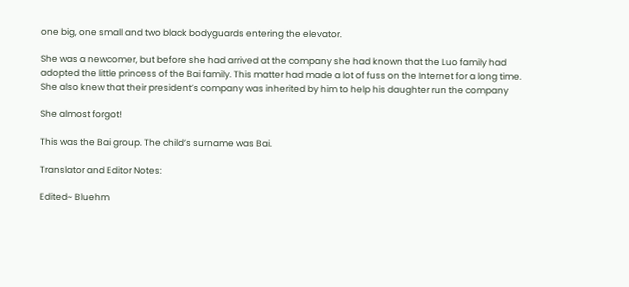one big, one small and two black bodyguards entering the elevator.

She was a newcomer, but before she had arrived at the company she had known that the Luo family had adopted the little princess of the Bai family. This matter had made a lot of fuss on the Internet for a long time. She also knew that their president’s company was inherited by him to help his daughter run the company

She almost forgot!

This was the Bai group. The child’s surname was Bai.

Translator and Editor Notes:

Edited~ Bluehm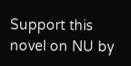Support this novel on NU by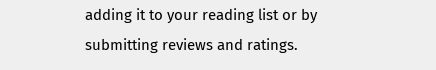adding it to your reading list or by submitting reviews and ratings.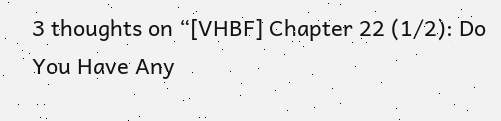3 thoughts on “[VHBF] Chapter 22 (1/2): Do You Have Any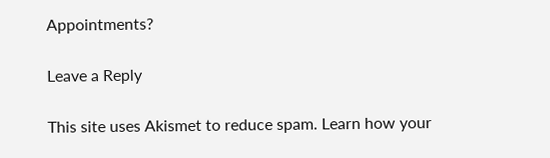Appointments?

Leave a Reply

This site uses Akismet to reduce spam. Learn how your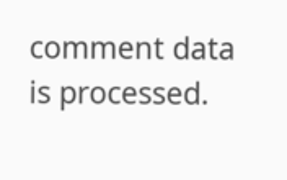comment data is processed.